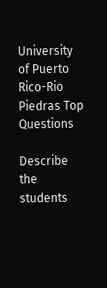University of Puerto Rico-Rio Piedras Top Questions

Describe the students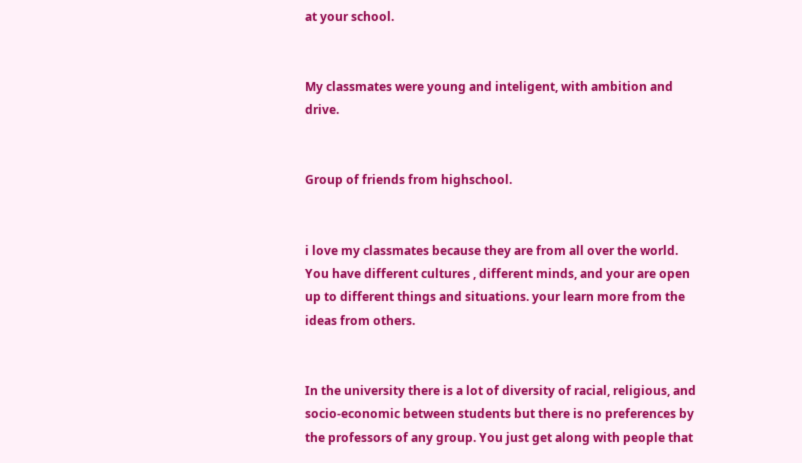at your school.


My classmates were young and inteligent, with ambition and drive.


Group of friends from highschool.


i love my classmates because they are from all over the world. You have different cultures , different minds, and your are open up to different things and situations. your learn more from the ideas from others.


In the university there is a lot of diversity of racial, religious, and socio-economic between students but there is no preferences by the professors of any group. You just get along with people that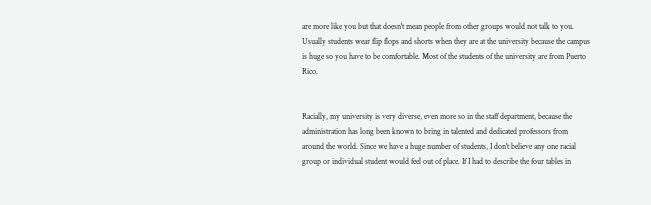are more like you but that doesn't mean people from other groups would not talk to you. Usually students wear flip flops and shorts when they are at the university because the campus is huge so you have to be comfortable. Most of the students of the university are from Puerto Rico.


Racially, my university is very diverse, even more so in the staff department, because the administration has long been known to bring in talented and dedicated professors from around the world. Since we have a huge number of students, I don't believe any one racial group or individual student would feel out of place. If I had to describe the four tables in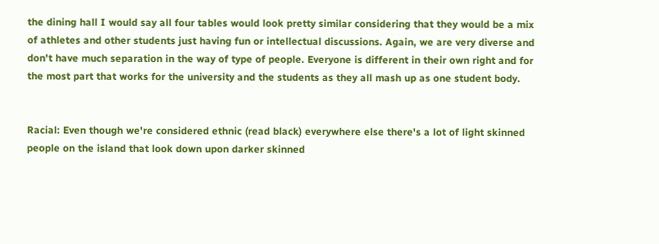the dining hall I would say all four tables would look pretty similar considering that they would be a mix of athletes and other students just having fun or intellectual discussions. Again, we are very diverse and don't have much separation in the way of type of people. Everyone is different in their own right and for the most part that works for the university and the students as they all mash up as one student body.


Racial: Even though we're considered ethnic (read black) everywhere else there's a lot of light skinned people on the island that look down upon darker skinned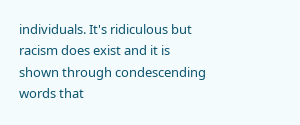individuals. It's ridiculous but racism does exist and it is shown through condescending words that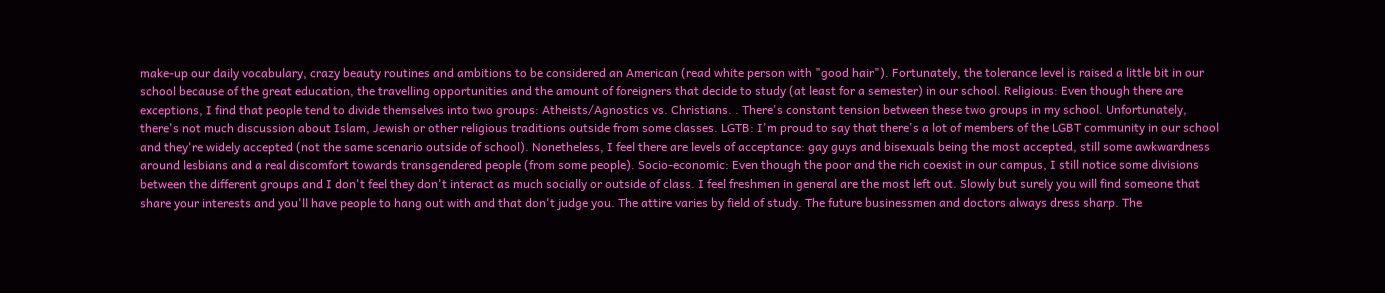make-up our daily vocabulary, crazy beauty routines and ambitions to be considered an American (read white person with "good hair"). Fortunately, the tolerance level is raised a little bit in our school because of the great education, the travelling opportunities and the amount of foreigners that decide to study (at least for a semester) in our school. Religious: Even though there are exceptions, I find that people tend to divide themselves into two groups: Atheists/Agnostics vs. Christians. . There's constant tension between these two groups in my school. Unfortunately, there's not much discussion about Islam, Jewish or other religious traditions outside from some classes. LGTB: I'm proud to say that there's a lot of members of the LGBT community in our school and they're widely accepted (not the same scenario outside of school). Nonetheless, I feel there are levels of acceptance: gay guys and bisexuals being the most accepted, still some awkwardness around lesbians and a real discomfort towards transgendered people (from some people). Socio-economic: Even though the poor and the rich coexist in our campus, I still notice some divisions between the different groups and I don't feel they don't interact as much socially or outside of class. I feel freshmen in general are the most left out. Slowly but surely you will find someone that share your interests and you'll have people to hang out with and that don't judge you. The attire varies by field of study. The future businessmen and doctors always dress sharp. The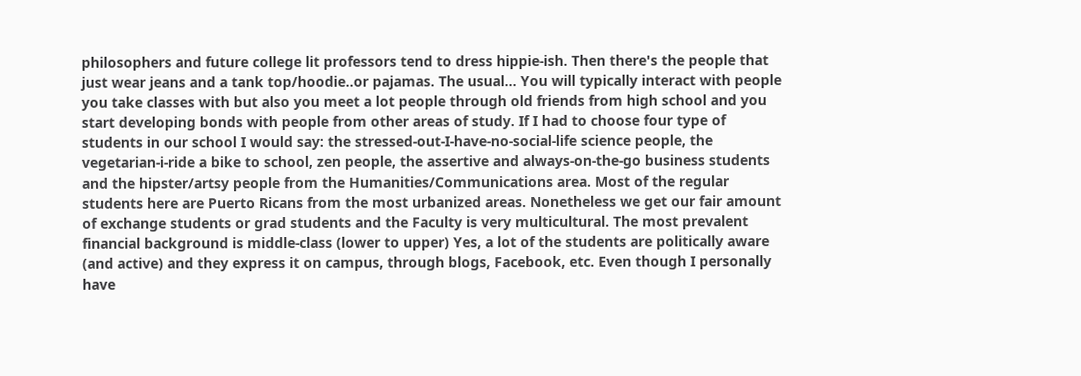philosophers and future college lit professors tend to dress hippie-ish. Then there's the people that just wear jeans and a tank top/hoodie..or pajamas. The usual... You will typically interact with people you take classes with but also you meet a lot people through old friends from high school and you start developing bonds with people from other areas of study. If I had to choose four type of students in our school I would say: the stressed-out-I-have-no-social-life science people, the vegetarian-i-ride a bike to school, zen people, the assertive and always-on-the-go business students and the hipster/artsy people from the Humanities/Communications area. Most of the regular students here are Puerto Ricans from the most urbanized areas. Nonetheless we get our fair amount of exchange students or grad students and the Faculty is very multicultural. The most prevalent financial background is middle-class (lower to upper) Yes, a lot of the students are politically aware (and active) and they express it on campus, through blogs, Facebook, etc. Even though I personally have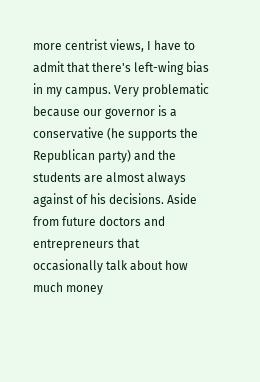more centrist views, I have to admit that there's left-wing bias in my campus. Very problematic because our governor is a conservative (he supports the Republican party) and the students are almost always against of his decisions. Aside from future doctors and entrepreneurs that occasionally talk about how much money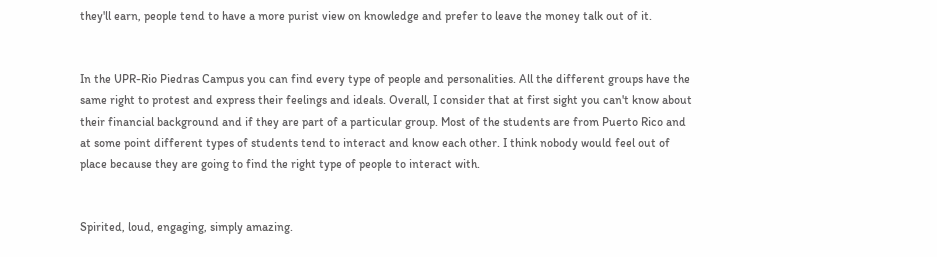they'll earn, people tend to have a more purist view on knowledge and prefer to leave the money talk out of it.


In the UPR-Rio Piedras Campus you can find every type of people and personalities. All the different groups have the same right to protest and express their feelings and ideals. Overall, I consider that at first sight you can't know about their financial background and if they are part of a particular group. Most of the students are from Puerto Rico and at some point different types of students tend to interact and know each other. I think nobody would feel out of place because they are going to find the right type of people to interact with.


Spirited, loud, engaging, simply amazing.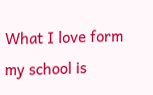What I love form my school is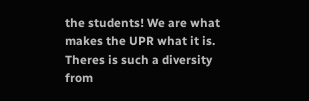the students! We are what makes the UPR what it is. Theres is such a diversity from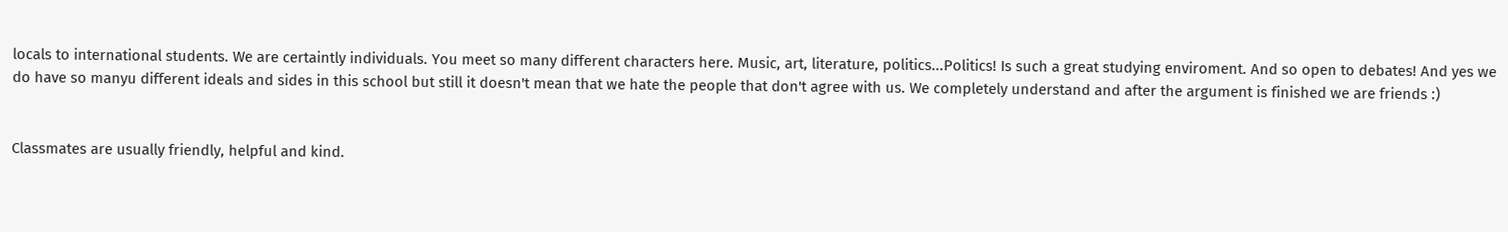locals to international students. We are certaintly individuals. You meet so many different characters here. Music, art, literature, politics...Politics! Is such a great studying enviroment. And so open to debates! And yes we do have so manyu different ideals and sides in this school but still it doesn't mean that we hate the people that don't agree with us. We completely understand and after the argument is finished we are friends :)


Classmates are usually friendly, helpful and kind.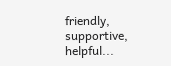friendly, supportive, helpful...